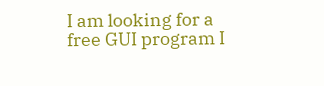I am looking for a free GUI program I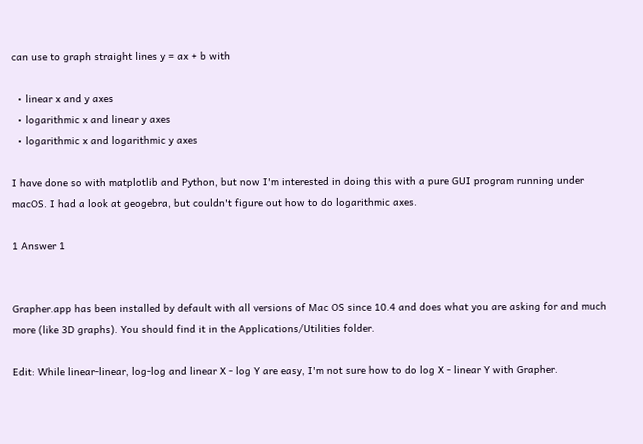can use to graph straight lines y = ax + b with

  • linear x and y axes
  • logarithmic x and linear y axes
  • logarithmic x and logarithmic y axes

I have done so with matplotlib and Python, but now I'm interested in doing this with a pure GUI program running under macOS. I had a look at geogebra, but couldn't figure out how to do logarithmic axes.

1 Answer 1


Grapher.app has been installed by default with all versions of Mac OS since 10.4 and does what you are asking for and much more (like 3D graphs). You should find it in the Applications/Utilities folder.

Edit: While linear-linear, log-log and linear X - log Y are easy, I'm not sure how to do log X - linear Y with Grapher.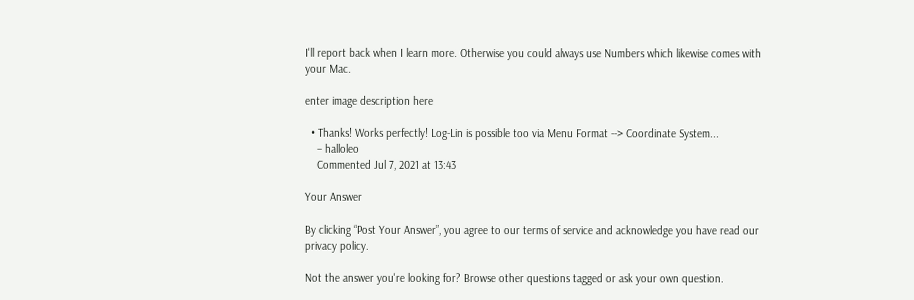I'll report back when I learn more. Otherwise you could always use Numbers which likewise comes with your Mac.

enter image description here

  • Thanks! Works perfectly! Log-Lin is possible too via Menu Format --> Coordinate System...
    – halloleo
    Commented Jul 7, 2021 at 13:43

Your Answer

By clicking “Post Your Answer”, you agree to our terms of service and acknowledge you have read our privacy policy.

Not the answer you're looking for? Browse other questions tagged or ask your own question.